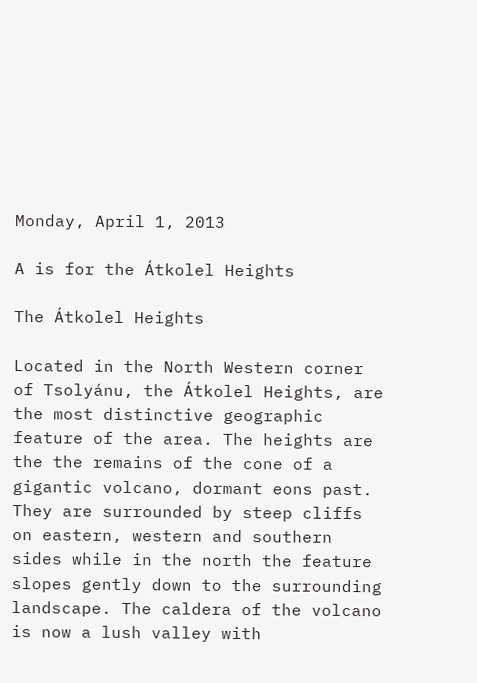Monday, April 1, 2013

A is for the Átkolel Heights

The Átkolel Heights

Located in the North Western corner of Tsolyánu, the Átkolel Heights, are the most distinctive geographic feature of the area. The heights are the the remains of the cone of a gigantic volcano, dormant eons past. They are surrounded by steep cliffs on eastern, western and southern sides while in the north the feature slopes gently down to the surrounding landscape. The caldera of the volcano is now a lush valley with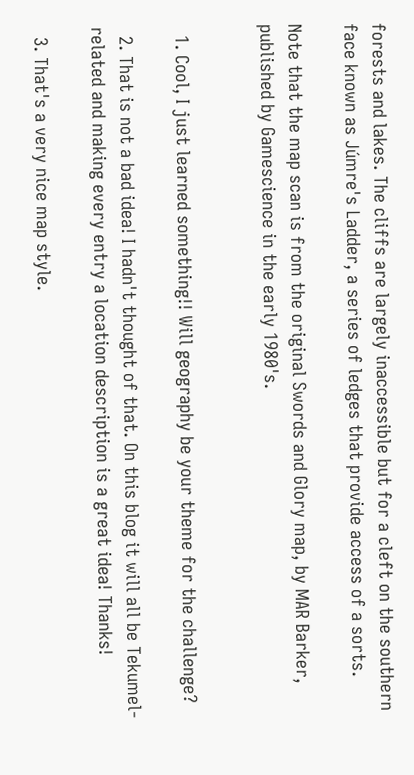forests and lakes. The cliffs are largely inaccessible but for a cleft on the southern face known as Júmre's Ladder, a series of ledges that provide access of a sorts.

Note that the map scan is from the original Swords and Glory map, by MAR Barker, published by Gamescience in the early 1980's.


  1. Cool, I just learned something!! Will geography be your theme for the challenge?

  2. That is not a bad idea! I hadn't thought of that. On this blog it will all be Tekumel-related and making every entry a location description is a great idea! Thanks!

  3. That's a very nice map style.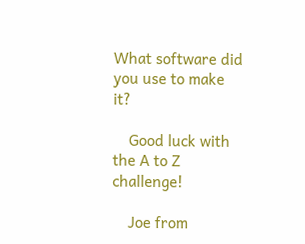What software did you use to make it?

    Good luck with the A to Z challenge!

    Joe from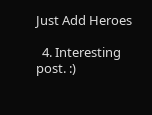Just Add Heroes

  4. Interesting post. :)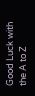Good Luck with the A to Z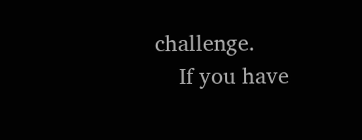challenge.
    If you have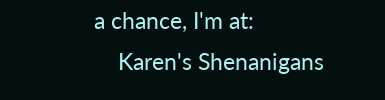a chance, I'm at:
    Karen's Shenanigans